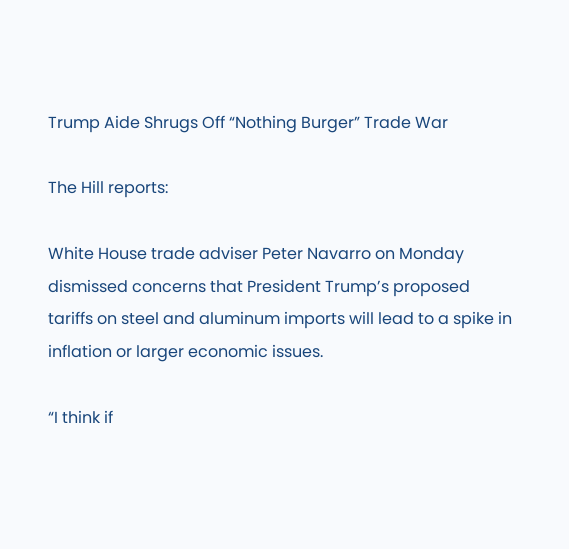Trump Aide Shrugs Off “Nothing Burger” Trade War

The Hill reports:

White House trade adviser Peter Navarro on Monday dismissed concerns that President Trump’s proposed tariffs on steel and aluminum imports will lead to a spike in inflation or larger economic issues.

“I think if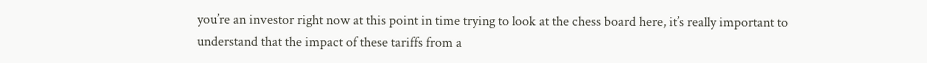you’re an investor right now at this point in time trying to look at the chess board here, it’s really important to understand that the impact of these tariffs from a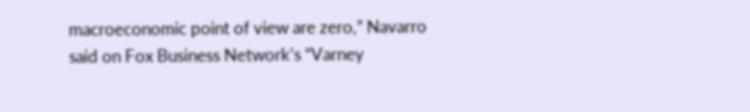macroeconomic point of view are zero,” Navarro said on Fox Business Network’s “Varney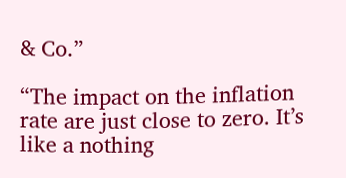& Co.”

“The impact on the inflation rate are just close to zero. It’s like a nothing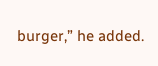burger,” he added.